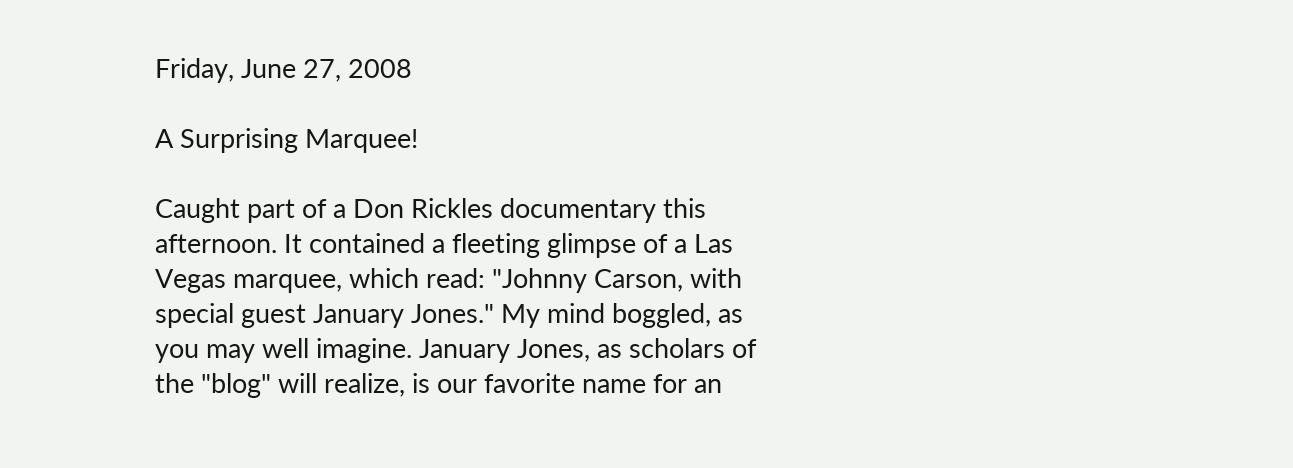Friday, June 27, 2008

A Surprising Marquee!

Caught part of a Don Rickles documentary this afternoon. It contained a fleeting glimpse of a Las Vegas marquee, which read: "Johnny Carson, with special guest January Jones." My mind boggled, as you may well imagine. January Jones, as scholars of the "blog" will realize, is our favorite name for an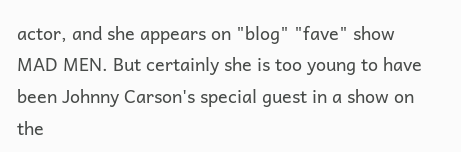actor, and she appears on "blog" "fave" show MAD MEN. But certainly she is too young to have been Johnny Carson's special guest in a show on the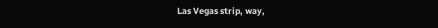Las Vegas strip, way,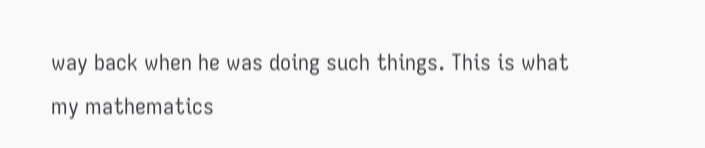way back when he was doing such things. This is what my mathematics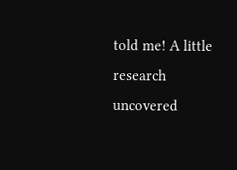told me! A little research uncovered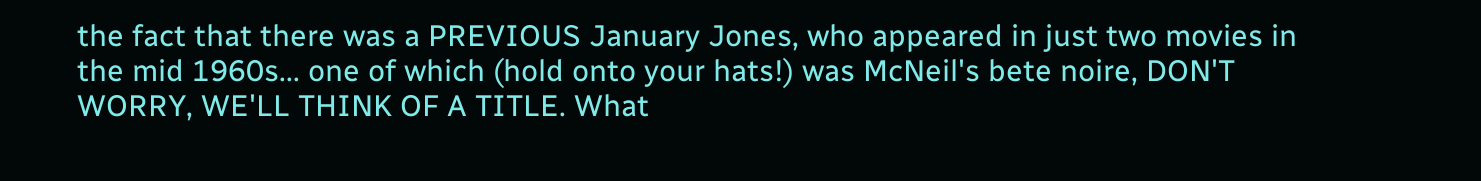the fact that there was a PREVIOUS January Jones, who appeared in just two movies in the mid 1960s... one of which (hold onto your hats!) was McNeil's bete noire, DON'T WORRY, WE'LL THINK OF A TITLE. What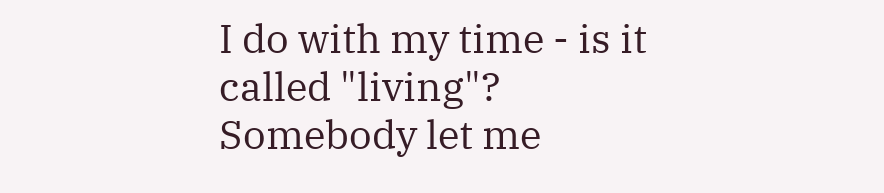I do with my time - is it called "living"? Somebody let me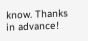know. Thanks in advance!